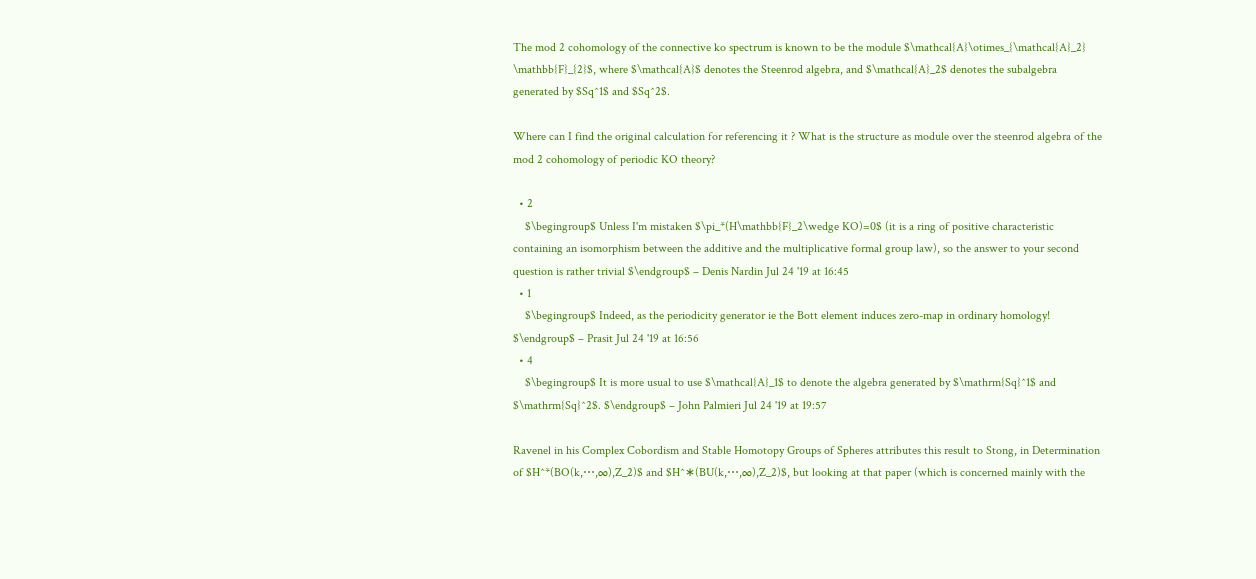The mod 2 cohomology of the connective ko spectrum is known to be the module $\mathcal{A}\otimes_{\mathcal{A}_2} \mathbb{F}_{2}$, where $\mathcal{A}$ denotes the Steenrod algebra, and $\mathcal{A}_2$ denotes the subalgebra generated by $Sq^1$ and $Sq^2$.

Where can I find the original calculation for referencing it ? What is the structure as module over the steenrod algebra of the mod 2 cohomology of periodic KO theory?

  • 2
    $\begingroup$ Unless I'm mistaken $\pi_*(H\mathbb{F}_2\wedge KO)=0$ (it is a ring of positive characteristic containing an isomorphism between the additive and the multiplicative formal group law), so the answer to your second question is rather trivial $\endgroup$ – Denis Nardin Jul 24 '19 at 16:45
  • 1
    $\begingroup$ Indeed, as the periodicity generator ie the Bott element induces zero-map in ordinary homology! $\endgroup$ – Prasit Jul 24 '19 at 16:56
  • 4
    $\begingroup$ It is more usual to use $\mathcal{A}_1$ to denote the algebra generated by $\mathrm{Sq}^1$ and $\mathrm{Sq}^2$. $\endgroup$ – John Palmieri Jul 24 '19 at 19:57

Ravenel in his Complex Cobordism and Stable Homotopy Groups of Spheres attributes this result to Stong, in Determination of $H^*(BO(k,⋯,∞),Z_2)$ and $H^∗(BU(k,⋯,∞),Z_2)$, but looking at that paper (which is concerned mainly with the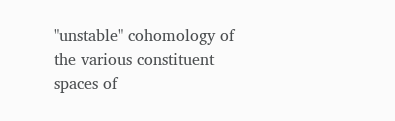"unstable" cohomology of the various constituent spaces of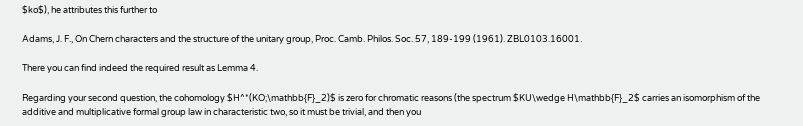$ko$), he attributes this further to

Adams, J. F., On Chern characters and the structure of the unitary group, Proc. Camb. Philos. Soc. 57, 189-199 (1961). ZBL0103.16001.

There you can find indeed the required result as Lemma 4.

Regarding your second question, the cohomology $H^*(KO;\mathbb{F}_2)$ is zero for chromatic reasons (the spectrum $KU\wedge H\mathbb{F}_2$ carries an isomorphism of the additive and multiplicative formal group law in characteristic two, so it must be trivial, and then you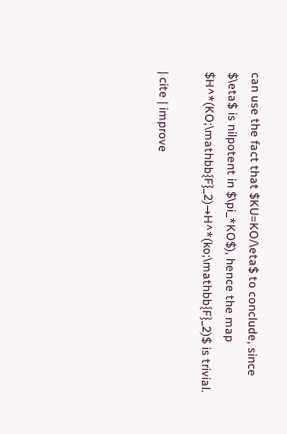can use the fact that $KU=KO/\eta$ to conclude, since $\eta$ is nilpotent in $\pi_*KO$), hence the map $H^*(KO;\mathbb{F}_2)→H^*(ko;\mathbb{F}_2)$ is trivial.

| cite | improve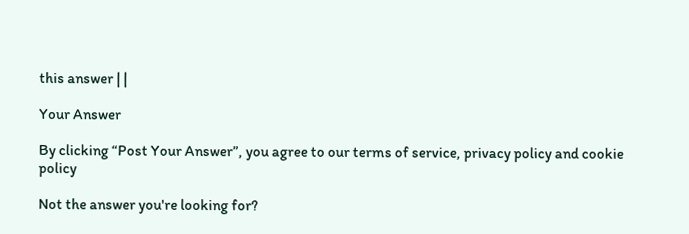this answer | |

Your Answer

By clicking “Post Your Answer”, you agree to our terms of service, privacy policy and cookie policy

Not the answer you're looking for?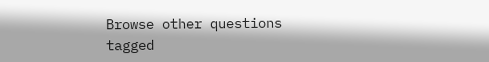Browse other questions tagged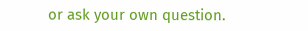or ask your own question.